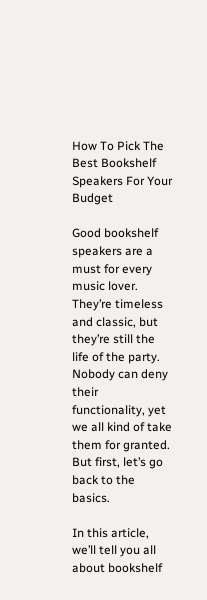How To Pick The Best Bookshelf Speakers For Your Budget

Good bookshelf speakers are a must for every music lover. They’re timeless and classic, but they’re still the life of the party. Nobody can deny their functionality, yet we all kind of take them for granted. But first, let’s go back to the basics.

In this article, we’ll tell you all about bookshelf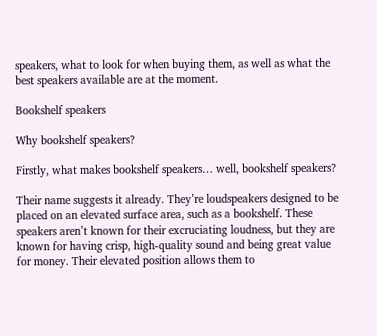speakers, what to look for when buying them, as well as what the best speakers available are at the moment.

Bookshelf speakers

Why bookshelf speakers?

Firstly, what makes bookshelf speakers… well, bookshelf speakers?

Their name suggests it already. They’re loudspeakers designed to be placed on an elevated surface area, such as a bookshelf. These speakers aren’t known for their excruciating loudness, but they are known for having crisp, high-quality sound and being great value for money. Their elevated position allows them to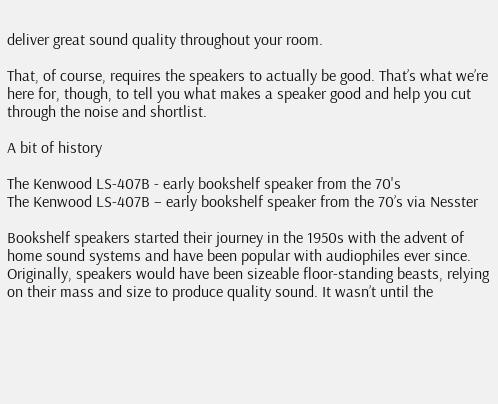deliver great sound quality throughout your room.

That, of course, requires the speakers to actually be good. That’s what we’re here for, though, to tell you what makes a speaker good and help you cut through the noise and shortlist.

A bit of history

The Kenwood LS-407B - early bookshelf speaker from the 70's
The Kenwood LS-407B – early bookshelf speaker from the 70’s via Nesster

Bookshelf speakers started their journey in the 1950s with the advent of home sound systems and have been popular with audiophiles ever since. Originally, speakers would have been sizeable floor-standing beasts, relying on their mass and size to produce quality sound. It wasn’t until the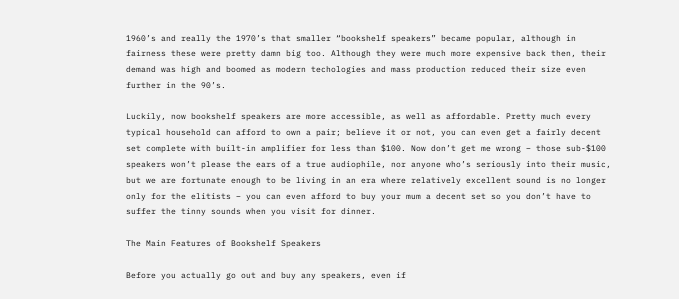1960’s and really the 1970’s that smaller “bookshelf speakers” became popular, although in fairness these were pretty damn big too. Although they were much more expensive back then, their demand was high and boomed as modern techologies and mass production reduced their size even further in the 90’s.

Luckily, now bookshelf speakers are more accessible, as well as affordable. Pretty much every typical household can afford to own a pair; believe it or not, you can even get a fairly decent set complete with built-in amplifier for less than $100. Now don’t get me wrong – those sub-$100 speakers won’t please the ears of a true audiophile, nor anyone who’s seriously into their music, but we are fortunate enough to be living in an era where relatively excellent sound is no longer only for the elitists – you can even afford to buy your mum a decent set so you don’t have to suffer the tinny sounds when you visit for dinner.

The Main Features of Bookshelf Speakers

Before you actually go out and buy any speakers, even if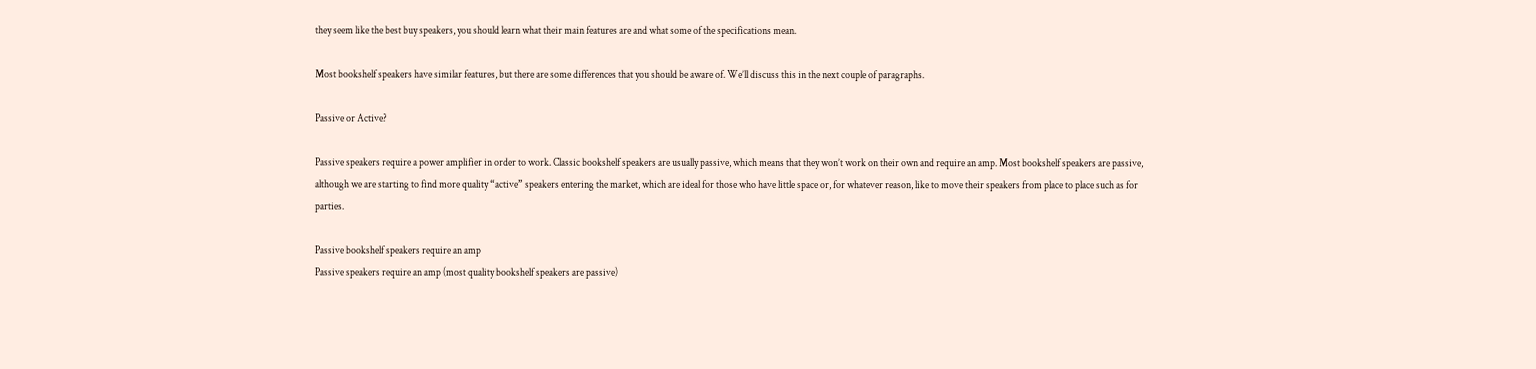they seem like the best buy speakers, you should learn what their main features are and what some of the specifications mean.

Most bookshelf speakers have similar features, but there are some differences that you should be aware of. We’ll discuss this in the next couple of paragraphs.

Passive or Active?

Passive speakers require a power amplifier in order to work. Classic bookshelf speakers are usually passive, which means that they won’t work on their own and require an amp. Most bookshelf speakers are passive, although we are starting to find more quality “active” speakers entering the market, which are ideal for those who have little space or, for whatever reason, like to move their speakers from place to place such as for parties.

Passive bookshelf speakers require an amp
Passive speakers require an amp (most quality bookshelf speakers are passive)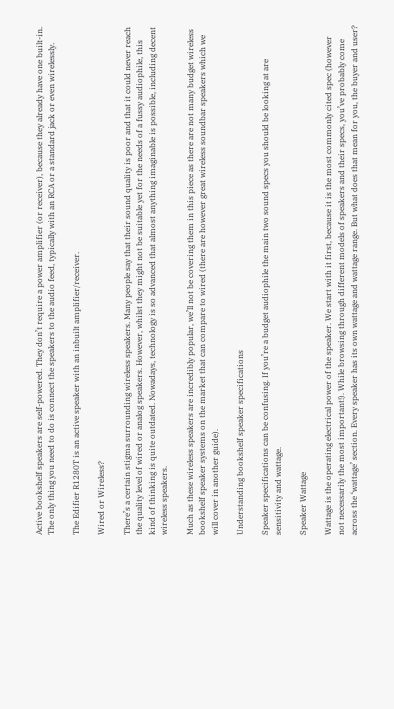Active bookshelf speakers are self-powered. They don’t require a power amplifier (or receiver), because they already have one built-in. The only thing you need to do is connect the speakers to the audio feed, typically with an RCA or a standard jack or even wirelessly.

The Edifier R1280T is an active speaker with an inbuilt amplifier/receiver.

Wired or Wireless?

There’s a certain stigma surrounding wireless speakers. Many people say that their sound quality is poor and that it could never reach the quality level of wired or analog speakers. However, whilst they might not be suitable yet for the needs of a fussy audiophile, this kind of thinking is quite outdated. Nowadays, technology is so advanced that almost anything imaginable is possible, including decent wireless speakers.

Much as these wireless speakers are incredibly popular, we’ll not be covering them in this piece as there are not many budget wireless bookshelf speaker systems on the market that can compare to wired (there are however great wireless soundbar speakers which we will cover in another guide).

Understanding bookshelf speaker specifications

Speaker specifications can be confusing. If you’re a budget audiophile the main two sound specs you should be looking at are sensitivity and wattage.

Speaker Wattage

Wattage is the operating electrical power of the speaker. We start with it first, because it is the most commonly cited spec (however not necessarily the most important!). While browsing through different models of speakers and their specs, you’ve probably come across the ‘wattage’ section. Every speaker has its own wattage and wattage range. But what does that mean for you, the buyer and user?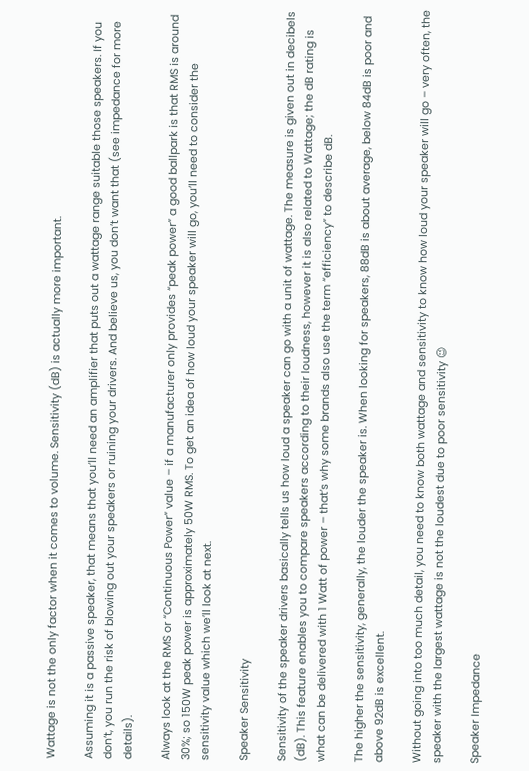Wattage is not the only factor when it comes to volume. Sensitivity (dB) is actually more important.

Assuming it is a passive speaker, that means that you’ll need an amplifier that puts out a wattage range suitable those speakers. If you don’t, you run the risk of blowing out your speakers or ruining your drivers. And believe us, you don’t want that (see impedance for more details).

Always look at the RMS or “Continuous Power” value – if a manufacturer only provides “peak power” a good ballpark is that RMS is around 30%; so 150W peak power is approximately 50W RMS. To get an idea of how loud your speaker will go, you’ll need to consider the sensitivity value which we’ll look at next.

Speaker Sensitivity

Sensitivity of the speaker drivers basically tells us how loud a speaker can go with a unit of wattage. The measure is given out in decibels (dB). This feature enables you to compare speakers according to their loudness, however it is also related to Wattage; the dB rating is what can be delivered with 1 Watt of power – that’s why some brands also use the term “efficiency” to describe dB.

The higher the sensitivity, generally, the louder the speaker is. When looking for speakers, 88dB is about average, below 84dB is poor and above 92dB is excellent.

Without going into too much detail, you need to know both wattage and sensitivity to know how loud your speaker will go – very often, the speaker with the largest wattage is not the loudest due to poor sensitivity 😉

Speaker Impedance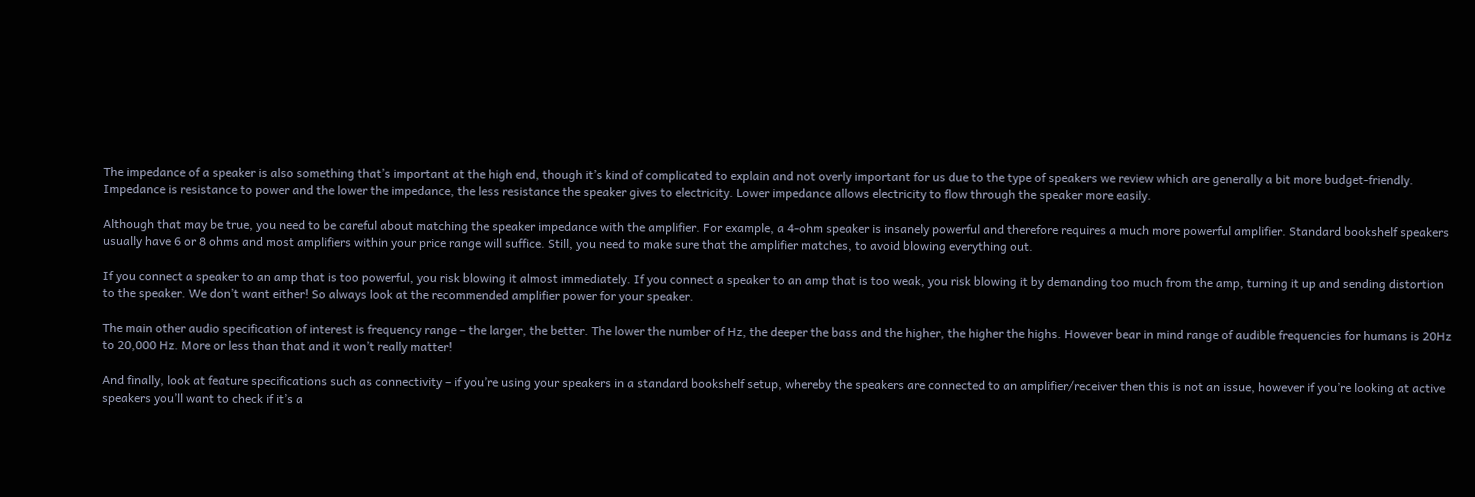The impedance of a speaker is also something that’s important at the high end, though it’s kind of complicated to explain and not overly important for us due to the type of speakers we review which are generally a bit more budget-friendly. Impedance is resistance to power and the lower the impedance, the less resistance the speaker gives to electricity. Lower impedance allows electricity to flow through the speaker more easily.

Although that may be true, you need to be careful about matching the speaker impedance with the amplifier. For example, a 4-ohm speaker is insanely powerful and therefore requires a much more powerful amplifier. Standard bookshelf speakers usually have 6 or 8 ohms and most amplifiers within your price range will suffice. Still, you need to make sure that the amplifier matches, to avoid blowing everything out.

If you connect a speaker to an amp that is too powerful, you risk blowing it almost immediately. If you connect a speaker to an amp that is too weak, you risk blowing it by demanding too much from the amp, turning it up and sending distortion to the speaker. We don’t want either! So always look at the recommended amplifier power for your speaker.

The main other audio specification of interest is frequency range – the larger, the better. The lower the number of Hz, the deeper the bass and the higher, the higher the highs. However bear in mind range of audible frequencies for humans is 20Hz to 20,000 Hz. More or less than that and it won’t really matter!

And finally, look at feature specifications such as connectivity – if you’re using your speakers in a standard bookshelf setup, whereby the speakers are connected to an amplifier/receiver then this is not an issue, however if you’re looking at active speakers you’ll want to check if it’s a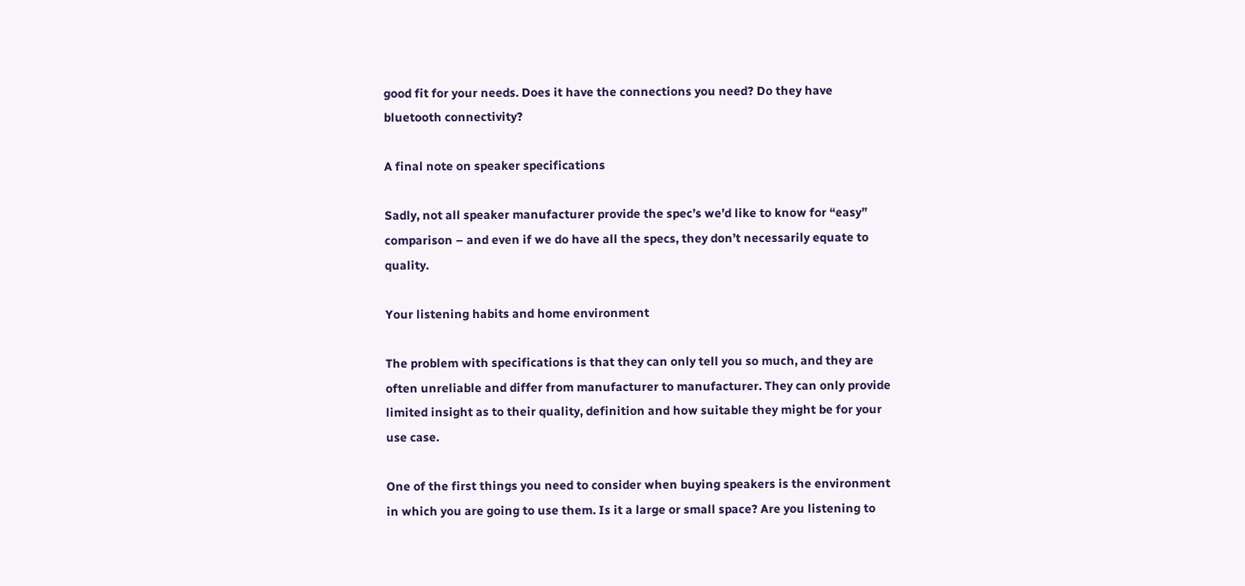good fit for your needs. Does it have the connections you need? Do they have bluetooth connectivity?

A final note on speaker specifications

Sadly, not all speaker manufacturer provide the spec’s we’d like to know for “easy” comparison – and even if we do have all the specs, they don’t necessarily equate to quality.

Your listening habits and home environment

The problem with specifications is that they can only tell you so much, and they are often unreliable and differ from manufacturer to manufacturer. They can only provide limited insight as to their quality, definition and how suitable they might be for your use case.

One of the first things you need to consider when buying speakers is the environment in which you are going to use them. Is it a large or small space? Are you listening to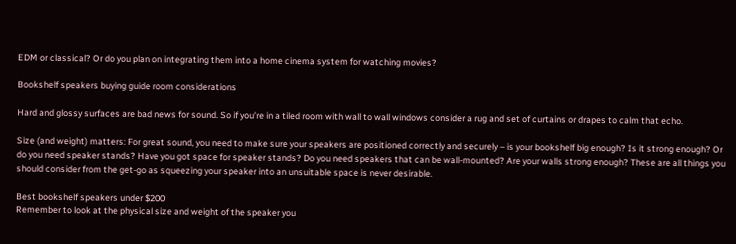EDM or classical? Or do you plan on integrating them into a home cinema system for watching movies?

Bookshelf speakers buying guide room considerations

Hard and glossy surfaces are bad news for sound. So if you’re in a tiled room with wall to wall windows consider a rug and set of curtains or drapes to calm that echo.

Size (and weight) matters: For great sound, you need to make sure your speakers are positioned correctly and securely – is your bookshelf big enough? Is it strong enough? Or do you need speaker stands? Have you got space for speaker stands? Do you need speakers that can be wall-mounted? Are your walls strong enough? These are all things you should consider from the get-go as squeezing your speaker into an unsuitable space is never desirable.

Best bookshelf speakers under $200
Remember to look at the physical size and weight of the speaker you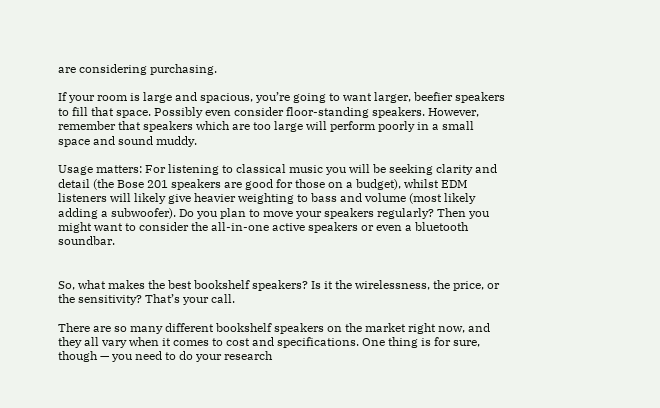are considering purchasing.

If your room is large and spacious, you’re going to want larger, beefier speakers to fill that space. Possibly even consider floor-standing speakers. However, remember that speakers which are too large will perform poorly in a small space and sound muddy.

Usage matters: For listening to classical music you will be seeking clarity and detail (the Bose 201 speakers are good for those on a budget), whilst EDM listeners will likely give heavier weighting to bass and volume (most likely adding a subwoofer). Do you plan to move your speakers regularly? Then you might want to consider the all-in-one active speakers or even a bluetooth soundbar.


So, what makes the best bookshelf speakers? Is it the wirelessness, the price, or the sensitivity? That’s your call.

There are so many different bookshelf speakers on the market right now, and they all vary when it comes to cost and specifications. One thing is for sure, though — you need to do your research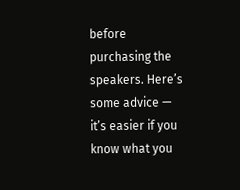before purchasing the speakers. Here’s some advice — it’s easier if you know what you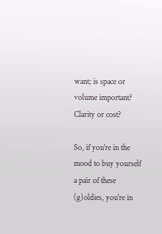want; is space or volume important? Clarity or cost?

So, if you’re in the mood to buy yourself a pair of these (g)oldies, you’re in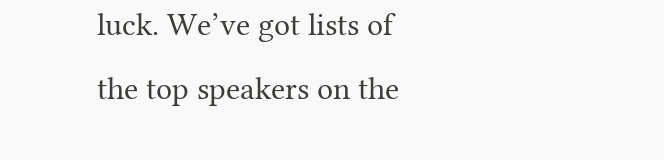luck. We’ve got lists of the top speakers on the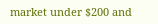market under $200 and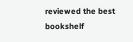reviewed the best bookshelf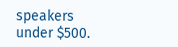speakers under $500.